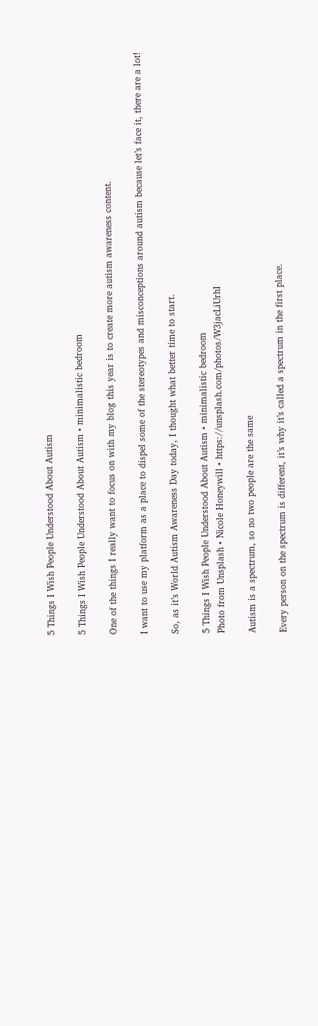5 Things I Wish People Understood About Autism

5 Things I Wish People Understood About Autism • minimalistic bedroom

One of the things I really want to focus on with my blog this year is to create more autism awareness content.

I want to use my platform as a place to dispel some of the stereotypes and misconceptions around autism because let’s face it, there are a lot!

So, as it’s World Autism Awareness Day today, I thought what better time to start.

5 Things I Wish People Understood About Autism • minimalistic bedroom
Photo from Unsplash • Nicole Honeywill • https://unsplash.com/photos/W3jacLiUrhI

Autism is a spectrum, so no two people are the same

Every person on the spectrum is different, it’s why it’s called a spectrum in the first place.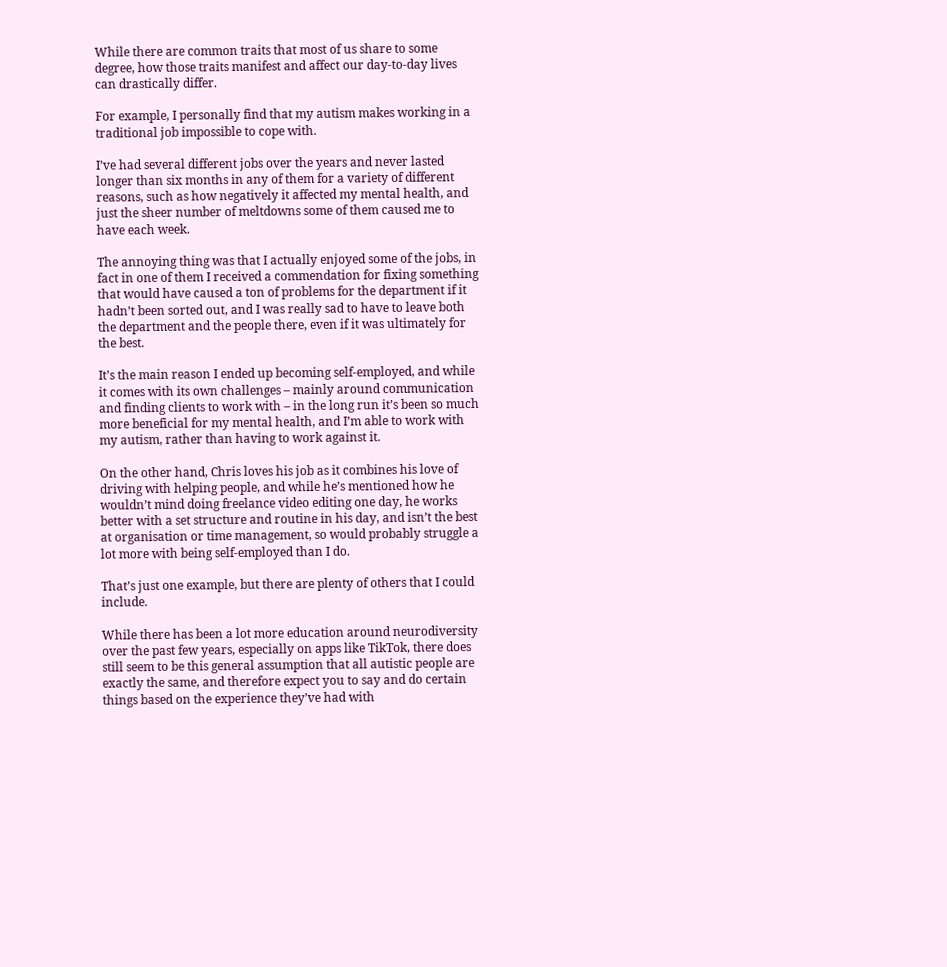While there are common traits that most of us share to some degree, how those traits manifest and affect our day-to-day lives can drastically differ.

For example, I personally find that my autism makes working in a traditional job impossible to cope with.

I’ve had several different jobs over the years and never lasted longer than six months in any of them for a variety of different reasons, such as how negatively it affected my mental health, and just the sheer number of meltdowns some of them caused me to have each week.

The annoying thing was that I actually enjoyed some of the jobs, in fact in one of them I received a commendation for fixing something that would have caused a ton of problems for the department if it hadn’t been sorted out, and I was really sad to have to leave both the department and the people there, even if it was ultimately for the best.

It’s the main reason I ended up becoming self-employed, and while it comes with its own challenges – mainly around communication and finding clients to work with – in the long run it’s been so much more beneficial for my mental health, and I’m able to work with my autism, rather than having to work against it.

On the other hand, Chris loves his job as it combines his love of driving with helping people, and while he’s mentioned how he wouldn’t mind doing freelance video editing one day, he works better with a set structure and routine in his day, and isn’t the best at organisation or time management, so would probably struggle a lot more with being self-employed than I do.

That’s just one example, but there are plenty of others that I could include.

While there has been a lot more education around neurodiversity over the past few years, especially on apps like TikTok, there does still seem to be this general assumption that all autistic people are exactly the same, and therefore expect you to say and do certain things based on the experience they’ve had with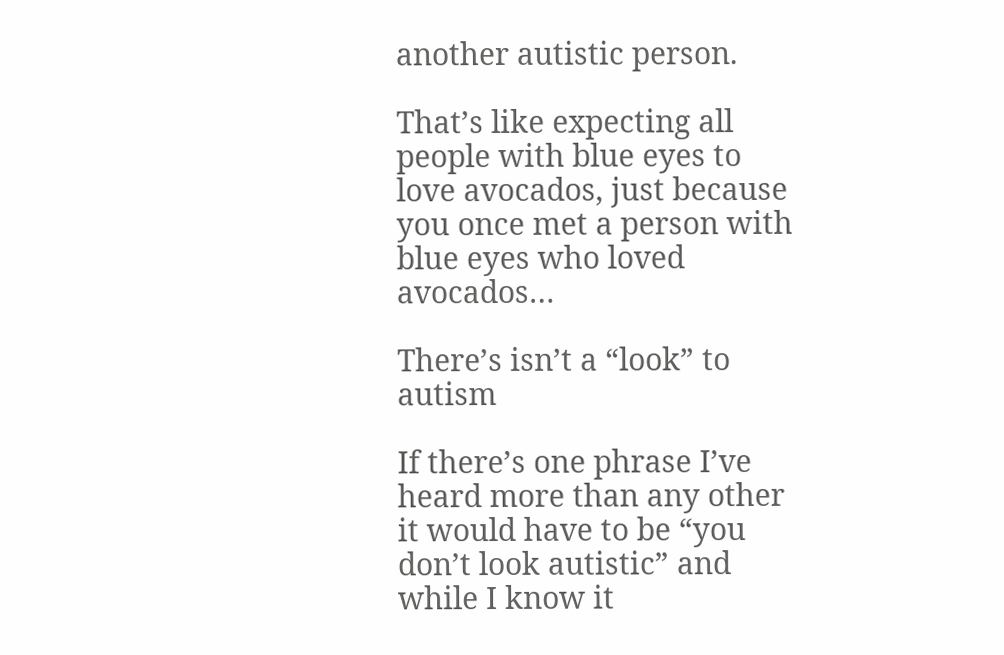another autistic person.

That’s like expecting all people with blue eyes to love avocados, just because you once met a person with blue eyes who loved avocados…

There’s isn’t a “look” to autism

If there’s one phrase I’ve heard more than any other it would have to be “you don’t look autistic” and while I know it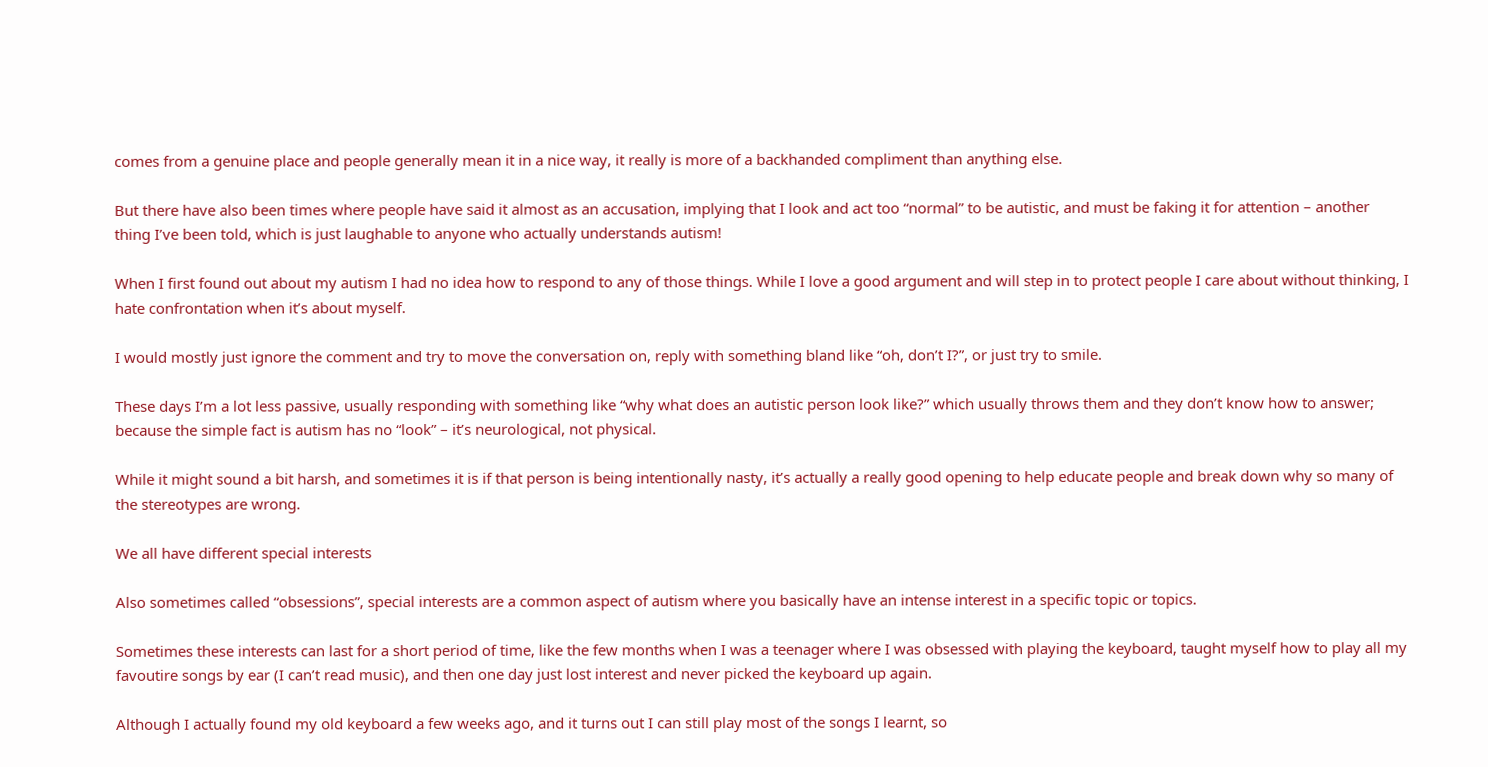comes from a genuine place and people generally mean it in a nice way, it really is more of a backhanded compliment than anything else.

But there have also been times where people have said it almost as an accusation, implying that I look and act too “normal” to be autistic, and must be faking it for attention – another thing I’ve been told, which is just laughable to anyone who actually understands autism!

When I first found out about my autism I had no idea how to respond to any of those things. While I love a good argument and will step in to protect people I care about without thinking, I hate confrontation when it’s about myself.

I would mostly just ignore the comment and try to move the conversation on, reply with something bland like “oh, don’t I?”, or just try to smile.

These days I’m a lot less passive, usually responding with something like “why what does an autistic person look like?” which usually throws them and they don’t know how to answer; because the simple fact is autism has no “look” – it’s neurological, not physical.

While it might sound a bit harsh, and sometimes it is if that person is being intentionally nasty, it’s actually a really good opening to help educate people and break down why so many of the stereotypes are wrong.

We all have different special interests

Also sometimes called “obsessions”, special interests are a common aspect of autism where you basically have an intense interest in a specific topic or topics.

Sometimes these interests can last for a short period of time, like the few months when I was a teenager where I was obsessed with playing the keyboard, taught myself how to play all my favoutire songs by ear (I can’t read music), and then one day just lost interest and never picked the keyboard up again.

Although I actually found my old keyboard a few weeks ago, and it turns out I can still play most of the songs I learnt, so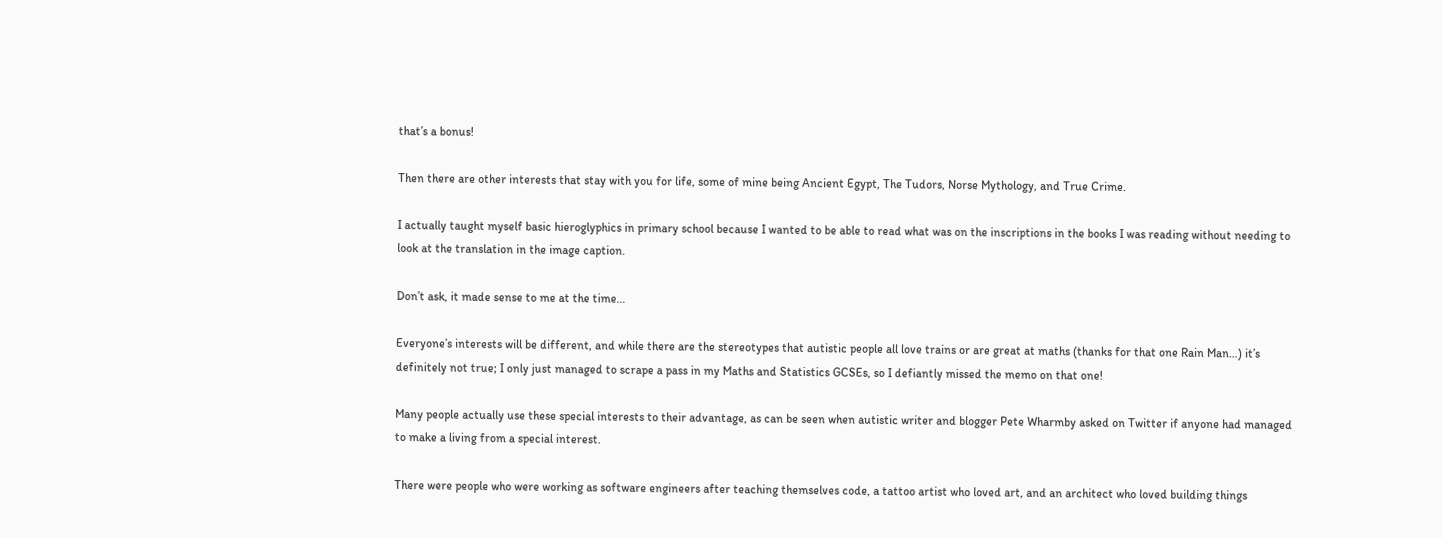that’s a bonus!

Then there are other interests that stay with you for life, some of mine being Ancient Egypt, The Tudors, Norse Mythology, and True Crime.

I actually taught myself basic hieroglyphics in primary school because I wanted to be able to read what was on the inscriptions in the books I was reading without needing to look at the translation in the image caption.

Don’t ask, it made sense to me at the time…

Everyone’s interests will be different, and while there are the stereotypes that autistic people all love trains or are great at maths (thanks for that one Rain Man…) it’s definitely not true; I only just managed to scrape a pass in my Maths and Statistics GCSEs, so I defiantly missed the memo on that one!

Many people actually use these special interests to their advantage, as can be seen when autistic writer and blogger Pete Wharmby asked on Twitter if anyone had managed to make a living from a special interest.

There were people who were working as software engineers after teaching themselves code, a tattoo artist who loved art, and an architect who loved building things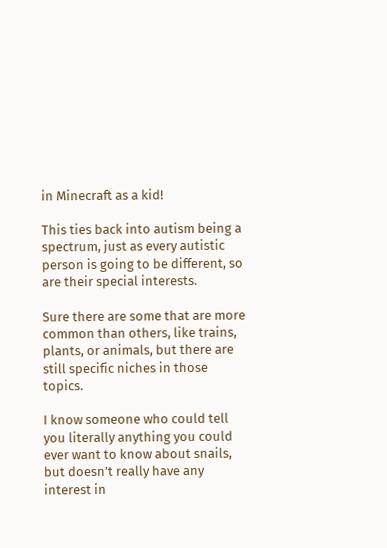in Minecraft as a kid!

This ties back into autism being a spectrum, just as every autistic person is going to be different, so are their special interests.

Sure there are some that are more common than others, like trains, plants, or animals, but there are still specific niches in those topics.

I know someone who could tell you literally anything you could ever want to know about snails, but doesn’t really have any interest in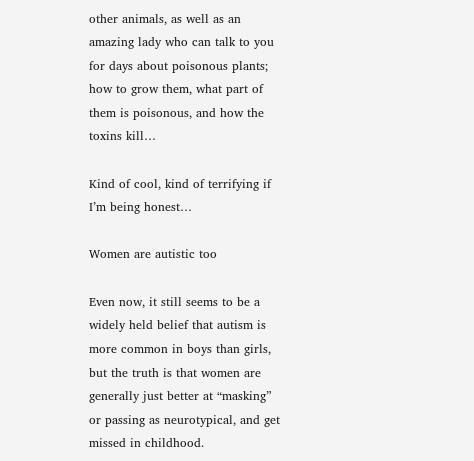other animals, as well as an amazing lady who can talk to you for days about poisonous plants; how to grow them, what part of them is poisonous, and how the toxins kill…

Kind of cool, kind of terrifying if I’m being honest…

Women are autistic too

Even now, it still seems to be a widely held belief that autism is more common in boys than girls, but the truth is that women are generally just better at “masking” or passing as neurotypical, and get missed in childhood.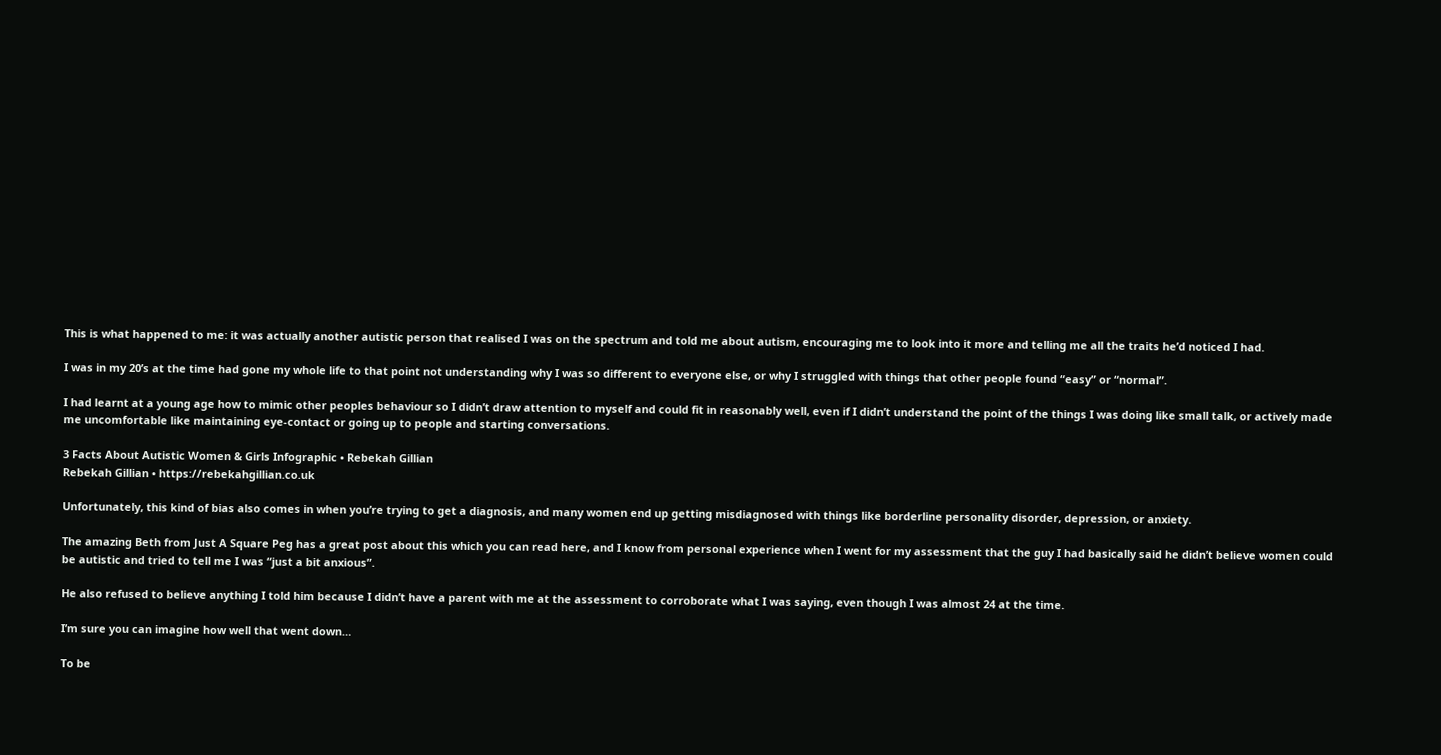This is what happened to me: it was actually another autistic person that realised I was on the spectrum and told me about autism, encouraging me to look into it more and telling me all the traits he’d noticed I had.

I was in my 20’s at the time had gone my whole life to that point not understanding why I was so different to everyone else, or why I struggled with things that other people found “easy” or “normal”.

I had learnt at a young age how to mimic other peoples behaviour so I didn’t draw attention to myself and could fit in reasonably well, even if I didn’t understand the point of the things I was doing like small talk, or actively made me uncomfortable like maintaining eye-contact or going up to people and starting conversations.

3 Facts About Autistic Women & Girls Infographic • Rebekah Gillian
Rebekah Gillian • https://rebekahgillian.co.uk

Unfortunately, this kind of bias also comes in when you’re trying to get a diagnosis, and many women end up getting misdiagnosed with things like borderline personality disorder, depression, or anxiety.

The amazing Beth from Just A Square Peg has a great post about this which you can read here, and I know from personal experience when I went for my assessment that the guy I had basically said he didn’t believe women could be autistic and tried to tell me I was “just a bit anxious”.

He also refused to believe anything I told him because I didn’t have a parent with me at the assessment to corroborate what I was saying, even though I was almost 24 at the time.

I’m sure you can imagine how well that went down…

To be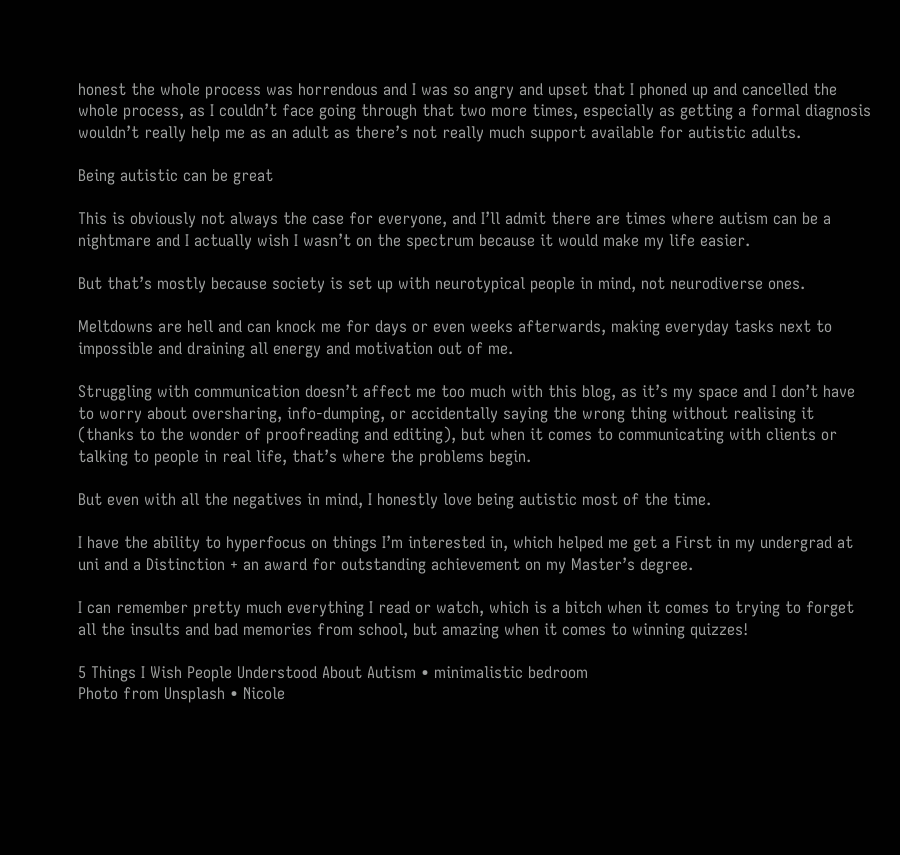honest the whole process was horrendous and I was so angry and upset that I phoned up and cancelled the whole process, as I couldn’t face going through that two more times, especially as getting a formal diagnosis wouldn’t really help me as an adult as there’s not really much support available for autistic adults.

Being autistic can be great

This is obviously not always the case for everyone, and I’ll admit there are times where autism can be a nightmare and I actually wish I wasn’t on the spectrum because it would make my life easier.

But that’s mostly because society is set up with neurotypical people in mind, not neurodiverse ones.

Meltdowns are hell and can knock me for days or even weeks afterwards, making everyday tasks next to impossible and draining all energy and motivation out of me.

Struggling with communication doesn’t affect me too much with this blog, as it’s my space and I don’t have to worry about oversharing, info-dumping, or accidentally saying the wrong thing without realising it (thanks to the wonder of proofreading and editing), but when it comes to communicating with clients or talking to people in real life, that’s where the problems begin.

But even with all the negatives in mind, I honestly love being autistic most of the time.

I have the ability to hyperfocus on things I’m interested in, which helped me get a First in my undergrad at uni and a Distinction + an award for outstanding achievement on my Master’s degree.

I can remember pretty much everything I read or watch, which is a bitch when it comes to trying to forget all the insults and bad memories from school, but amazing when it comes to winning quizzes!

5 Things I Wish People Understood About Autism • minimalistic bedroom
Photo from Unsplash • Nicole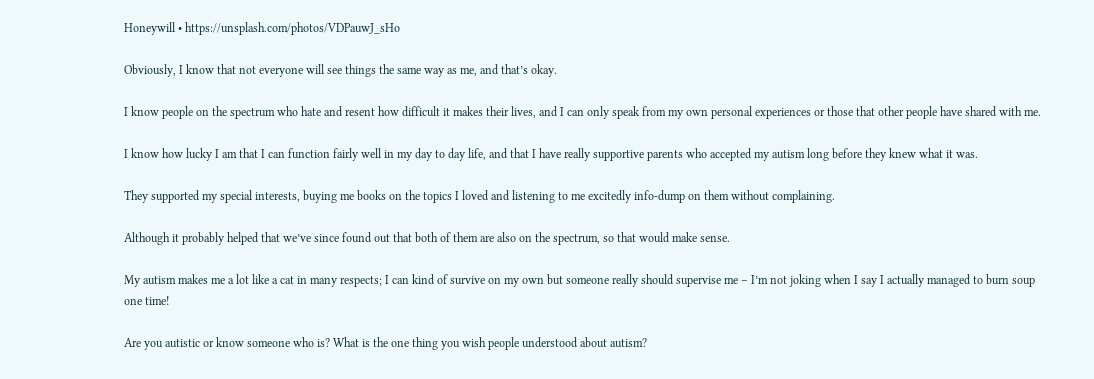Honeywill • https://unsplash.com/photos/VDPauwJ_sHo

Obviously, I know that not everyone will see things the same way as me, and that’s okay.

I know people on the spectrum who hate and resent how difficult it makes their lives, and I can only speak from my own personal experiences or those that other people have shared with me.

I know how lucky I am that I can function fairly well in my day to day life, and that I have really supportive parents who accepted my autism long before they knew what it was.

They supported my special interests, buying me books on the topics I loved and listening to me excitedly info-dump on them without complaining.

Although it probably helped that we’ve since found out that both of them are also on the spectrum, so that would make sense.

My autism makes me a lot like a cat in many respects; I can kind of survive on my own but someone really should supervise me – I’m not joking when I say I actually managed to burn soup one time!

Are you autistic or know someone who is? What is the one thing you wish people understood about autism?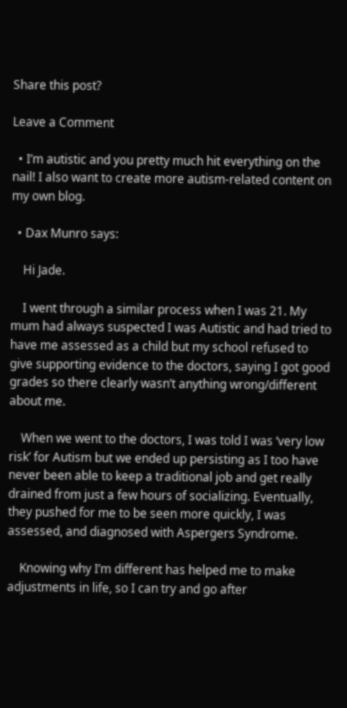Share this post?

Leave a Comment

  • I’m autistic and you pretty much hit everything on the nail! I also want to create more autism-related content on my own blog.

  • Dax Munro says:

    Hi Jade.

    I went through a similar process when I was 21. My mum had always suspected I was Autistic and had tried to have me assessed as a child but my school refused to give supporting evidence to the doctors, saying I got good grades so there clearly wasn’t anything wrong/different about me.

    When we went to the doctors, I was told I was ‘very low risk’ for Autism but we ended up persisting as I too have never been able to keep a traditional job and get really drained from just a few hours of socializing. Eventually, they pushed for me to be seen more quickly, I was assessed, and diagnosed with Aspergers Syndrome.

    Knowing why I’m different has helped me to make adjustments in life, so I can try and go after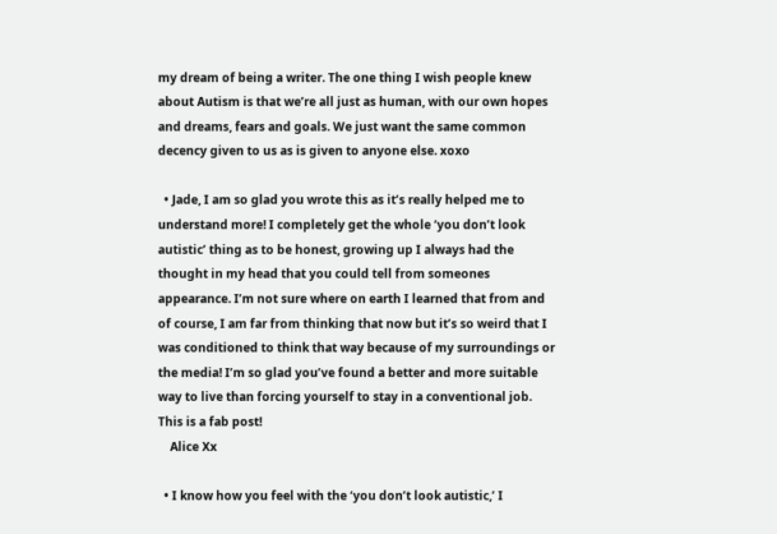my dream of being a writer. The one thing I wish people knew about Autism is that we’re all just as human, with our own hopes and dreams, fears and goals. We just want the same common decency given to us as is given to anyone else. xoxo

  • Jade, I am so glad you wrote this as it’s really helped me to understand more! I completely get the whole ‘you don’t look autistic’ thing as to be honest, growing up I always had the thought in my head that you could tell from someones appearance. I’m not sure where on earth I learned that from and of course, I am far from thinking that now but it’s so weird that I was conditioned to think that way because of my surroundings or the media! I’m so glad you’ve found a better and more suitable way to live than forcing yourself to stay in a conventional job. This is a fab post!
    Alice Xx

  • I know how you feel with the ‘you don’t look autistic,’ I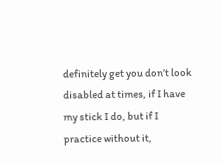definitely get you don’t look disabled at times, if I have my stick I do, but if I practice without it,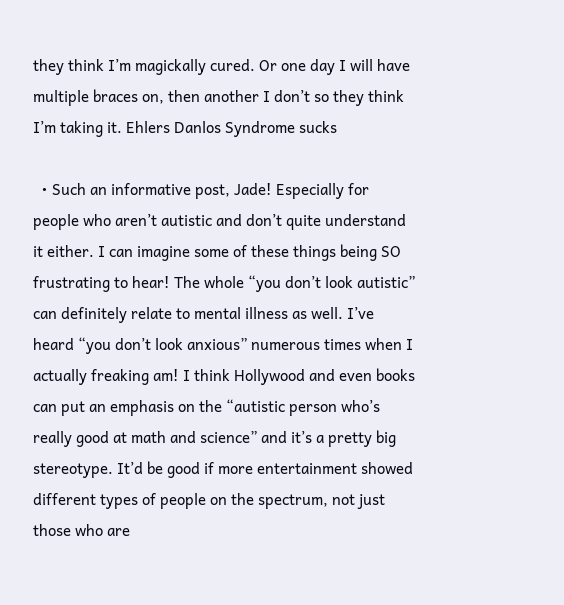they think I’m magickally cured. Or one day I will have multiple braces on, then another I don’t so they think I’m taking it. Ehlers Danlos Syndrome sucks

  • Such an informative post, Jade! Especially for people who aren’t autistic and don’t quite understand it either. I can imagine some of these things being SO frustrating to hear! The whole “you don’t look autistic” can definitely relate to mental illness as well. I’ve heard “you don’t look anxious” numerous times when I actually freaking am! I think Hollywood and even books can put an emphasis on the “autistic person who’s really good at math and science” and it’s a pretty big stereotype. It’d be good if more entertainment showed different types of people on the spectrum, not just those who are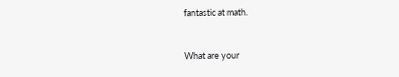fantastic at math.


What are your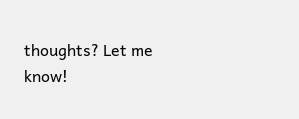thoughts? Let me know!